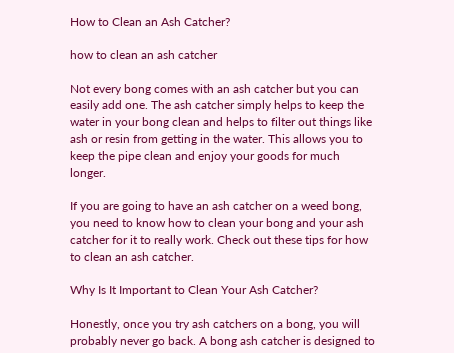How to Clean an Ash Catcher?

how to clean an ash catcher

Not every bong comes with an ash catcher but you can easily add one. The ash catcher simply helps to keep the water in your bong clean and helps to filter out things like ash or resin from getting in the water. This allows you to keep the pipe clean and enjoy your goods for much longer.

If you are going to have an ash catcher on a weed bong, you need to know how to clean your bong and your ash catcher for it to really work. Check out these tips for how to clean an ash catcher.

Why Is It Important to Clean Your Ash Catcher?

Honestly, once you try ash catchers on a bong, you will probably never go back. A bong ash catcher is designed to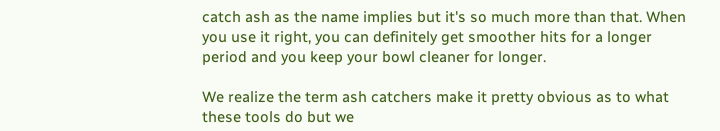catch ash as the name implies but it's so much more than that. When you use it right, you can definitely get smoother hits for a longer period and you keep your bowl cleaner for longer.

We realize the term ash catchers make it pretty obvious as to what these tools do but we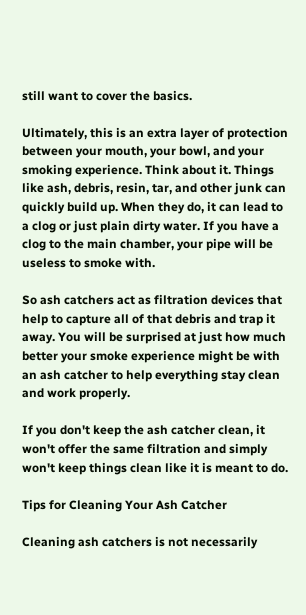still want to cover the basics.

Ultimately, this is an extra layer of protection between your mouth, your bowl, and your smoking experience. Think about it. Things like ash, debris, resin, tar, and other junk can quickly build up. When they do, it can lead to a clog or just plain dirty water. If you have a clog to the main chamber, your pipe will be useless to smoke with.

So ash catchers act as filtration devices that help to capture all of that debris and trap it away. You will be surprised at just how much better your smoke experience might be with an ash catcher to help everything stay clean and work properly.

If you don't keep the ash catcher clean, it won't offer the same filtration and simply won't keep things clean like it is meant to do.

Tips for Cleaning Your Ash Catcher

Cleaning ash catchers is not necessarily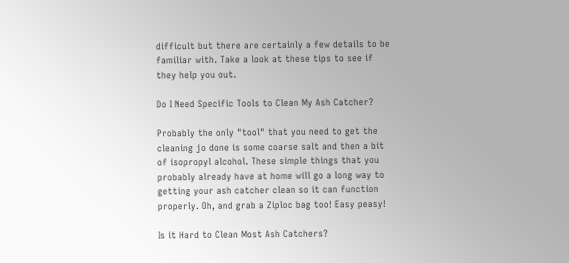difficult but there are certainly a few details to be familiar with. Take a look at these tips to see if they help you out.

Do I Need Specific Tools to Clean My Ash Catcher?

Probably the only "tool" that you need to get the cleaning jo done is some coarse salt and then a bit of isopropyl alcohol. These simple things that you probably already have at home will go a long way to getting your ash catcher clean so it can function properly. Oh, and grab a Ziploc bag too! Easy peasy!

Is it Hard to Clean Most Ash Catchers?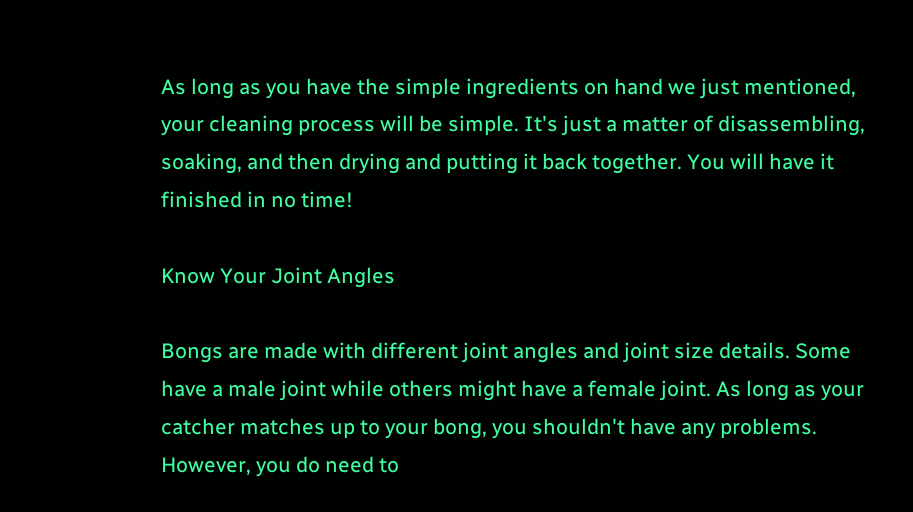As long as you have the simple ingredients on hand we just mentioned, your cleaning process will be simple. It's just a matter of disassembling, soaking, and then drying and putting it back together. You will have it finished in no time!

Know Your Joint Angles

Bongs are made with different joint angles and joint size details. Some have a male joint while others might have a female joint. As long as your catcher matches up to your bong, you shouldn't have any problems. However, you do need to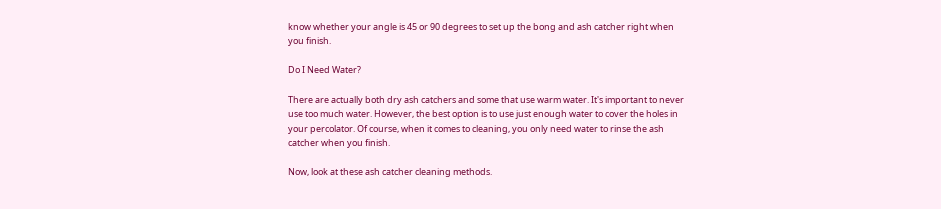know whether your angle is 45 or 90 degrees to set up the bong and ash catcher right when you finish.

Do I Need Water?

There are actually both dry ash catchers and some that use warm water. It's important to never use too much water. However, the best option is to use just enough water to cover the holes in your percolator. Of course, when it comes to cleaning, you only need water to rinse the ash catcher when you finish.

Now, look at these ash catcher cleaning methods.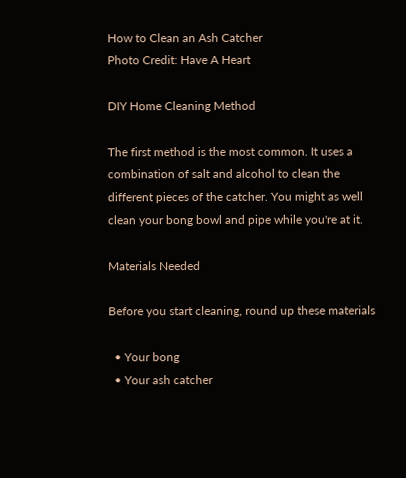How to Clean an Ash Catcher
Photo Credit: Have A Heart

DIY Home Cleaning Method

The first method is the most common. It uses a combination of salt and alcohol to clean the different pieces of the catcher. You might as well clean your bong bowl and pipe while you're at it.

Materials Needed

Before you start cleaning, round up these materials

  • Your bong
  • Your ash catcher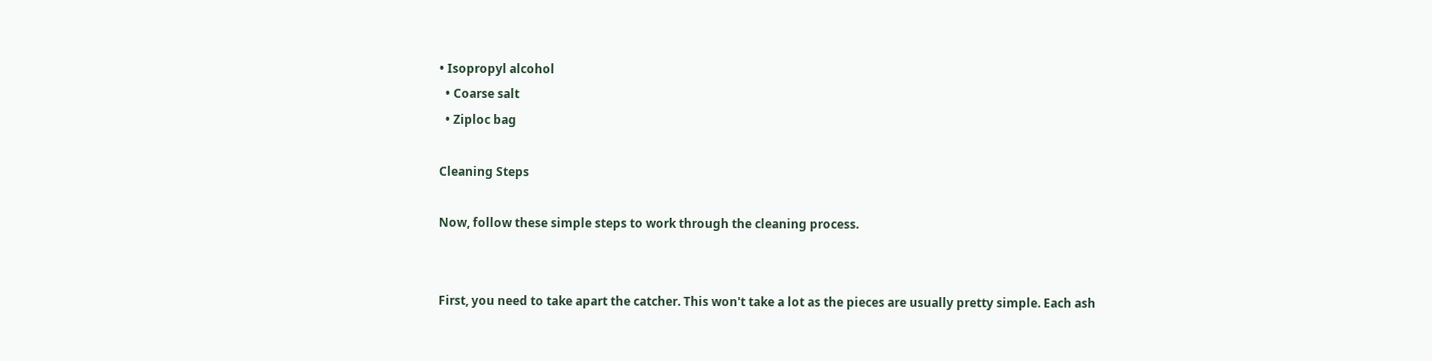• Isopropyl alcohol
  • Coarse salt
  • Ziploc bag

Cleaning Steps

Now, follow these simple steps to work through the cleaning process.


First, you need to take apart the catcher. This won't take a lot as the pieces are usually pretty simple. Each ash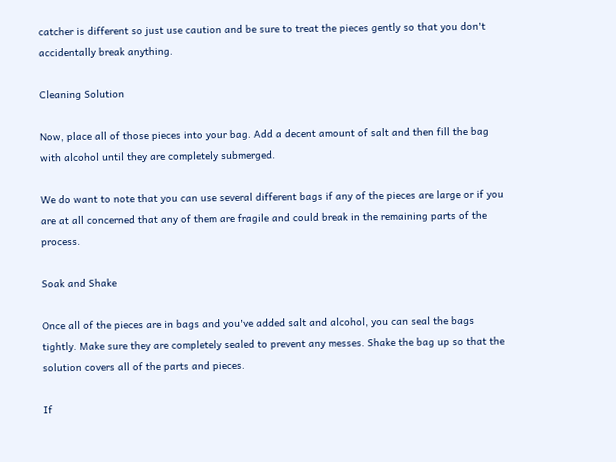catcher is different so just use caution and be sure to treat the pieces gently so that you don't accidentally break anything.

Cleaning Solution

Now, place all of those pieces into your bag. Add a decent amount of salt and then fill the bag with alcohol until they are completely submerged.

We do want to note that you can use several different bags if any of the pieces are large or if you are at all concerned that any of them are fragile and could break in the remaining parts of the process.

Soak and Shake

Once all of the pieces are in bags and you've added salt and alcohol, you can seal the bags tightly. Make sure they are completely sealed to prevent any messes. Shake the bag up so that the solution covers all of the parts and pieces.

If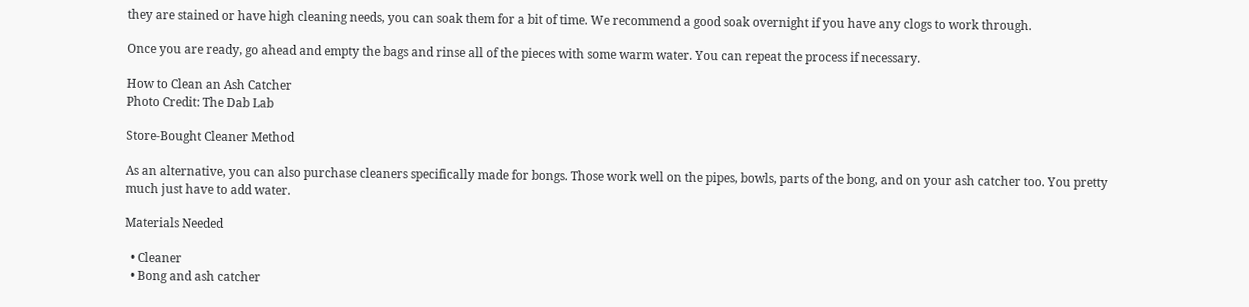they are stained or have high cleaning needs, you can soak them for a bit of time. We recommend a good soak overnight if you have any clogs to work through.

Once you are ready, go ahead and empty the bags and rinse all of the pieces with some warm water. You can repeat the process if necessary.

How to Clean an Ash Catcher
Photo Credit: The Dab Lab

Store-Bought Cleaner Method

As an alternative, you can also purchase cleaners specifically made for bongs. Those work well on the pipes, bowls, parts of the bong, and on your ash catcher too. You pretty much just have to add water.

Materials Needed

  • Cleaner
  • Bong and ash catcher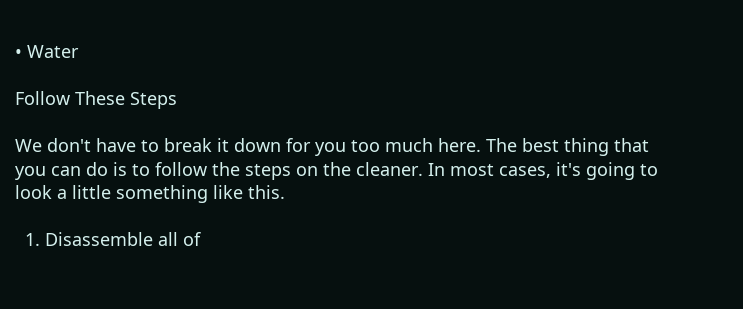• Water

Follow These Steps

We don't have to break it down for you too much here. The best thing that you can do is to follow the steps on the cleaner. In most cases, it's going to look a little something like this.

  1. Disassemble all of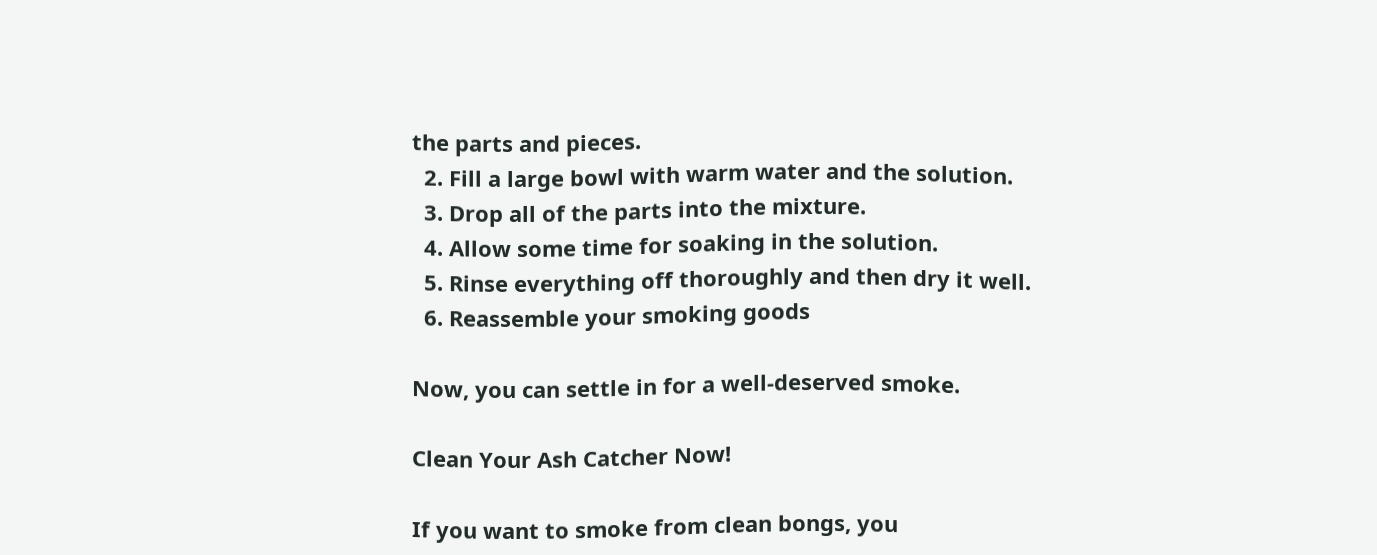the parts and pieces.
  2. Fill a large bowl with warm water and the solution.
  3. Drop all of the parts into the mixture.
  4. Allow some time for soaking in the solution.
  5. Rinse everything off thoroughly and then dry it well.
  6. Reassemble your smoking goods

Now, you can settle in for a well-deserved smoke.

Clean Your Ash Catcher Now!

If you want to smoke from clean bongs, you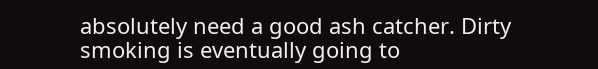absolutely need a good ash catcher. Dirty smoking is eventually going to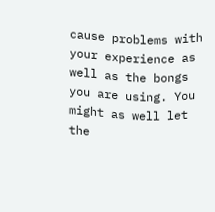cause problems with your experience as well as the bongs you are using. You might as well let the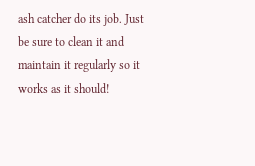ash catcher do its job. Just be sure to clean it and maintain it regularly so it works as it should!